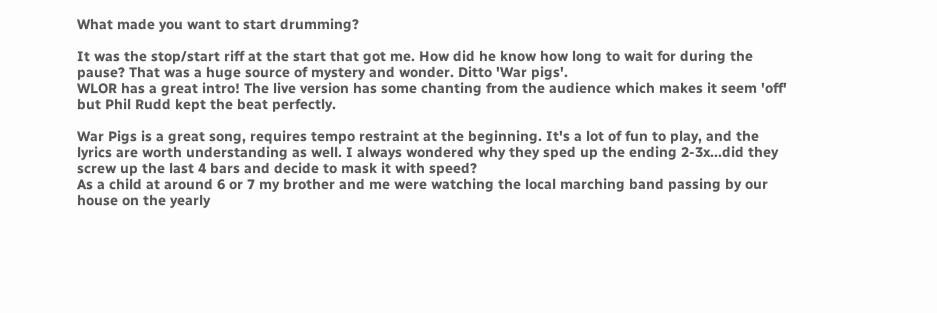What made you want to start drumming?

It was the stop/start riff at the start that got me. How did he know how long to wait for during the pause? That was a huge source of mystery and wonder. Ditto 'War pigs'.
WLOR has a great intro! The live version has some chanting from the audience which makes it seem 'off' but Phil Rudd kept the beat perfectly.

War Pigs is a great song, requires tempo restraint at the beginning. It's a lot of fun to play, and the lyrics are worth understanding as well. I always wondered why they sped up the ending 2-3x...did they screw up the last 4 bars and decide to mask it with speed?
As a child at around 6 or 7 my brother and me were watching the local marching band passing by our house on the yearly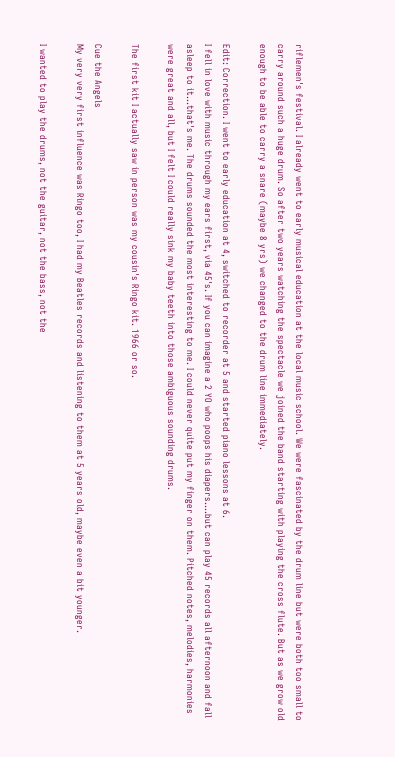riflemen's festival. I already went to early musical education at the local music school. We were fascinated by the drum line but were both too small to carry around such a huge drum. So after two years watching the spectacle we joined the band starting with playing the cross flute. But as we grow old enough to be able to carry a snare (maybe 8 yrs) we changed to the drum line immediately.

Edit: Correction. I went to early education at 4, switched to recorder at 5 and started piano lessons at 6.
I fell in love with music through my ears first, via 45's. If you can imagine a 2 YO who poops his diapers....but can play 45 records all afternoon and fall asleep to it...that's me. The drums sounded the most interesting to me. I could never quite put my finger on them. Pitched notes, melodies, harmonies were great and all, but I felt I could really sink my baby teeth into those ambiguous sounding drums.

The first kit I actually saw in person was my cousin's Ringo kit. 1966 or so.

Cue the Angels
My very very first influence was Ringo too, I had my Beatles records and listening to them at 5 years old, maybe even a bit younger.

I wanted to play the drums, not the guitar, not the bass, not the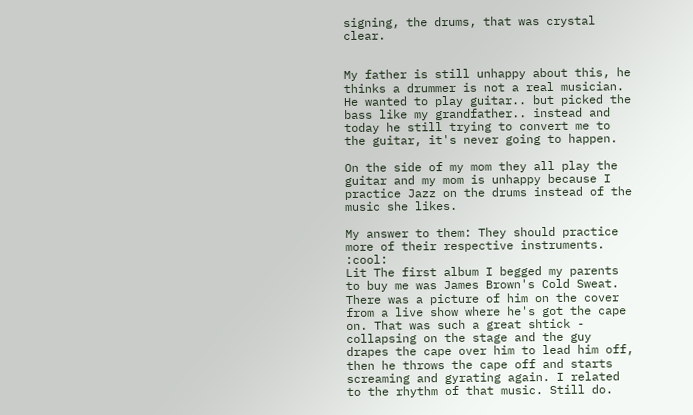signing, the drums, that was crystal clear.


My father is still unhappy about this, he thinks a drummer is not a real musician. He wanted to play guitar.. but picked the bass like my grandfather.. instead and today he still trying to convert me to the guitar, it's never going to happen.

On the side of my mom they all play the guitar and my mom is unhappy because I practice Jazz on the drums instead of the music she likes.

My answer to them: They should practice more of their respective instruments. :cool:
Lit The first album I begged my parents to buy me was James Brown's Cold Sweat. There was a picture of him on the cover from a live show where he's got the cape on. That was such a great shtick - collapsing on the stage and the guy drapes the cape over him to lead him off, then he throws the cape off and starts screaming and gyrating again. I related to the rhythm of that music. Still do.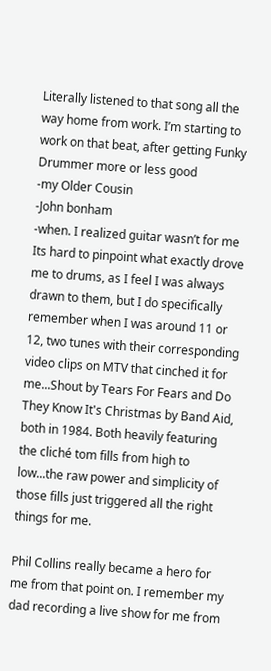Literally listened to that song all the way home from work. I’m starting to work on that beat, after getting Funky Drummer more or less good
-my Older Cousin
-John bonham
-when. I realized guitar wasn’t for me
Its hard to pinpoint what exactly drove me to drums, as I feel I was always drawn to them, but I do specifically remember when I was around 11 or 12, two tunes with their corresponding video clips on MTV that cinched it for me...Shout by Tears For Fears and Do They Know It's Christmas by Band Aid, both in 1984. Both heavily featuring the cliché tom fills from high to low...the raw power and simplicity of those fills just triggered all the right things for me.

Phil Collins really became a hero for me from that point on. I remember my dad recording a live show for me from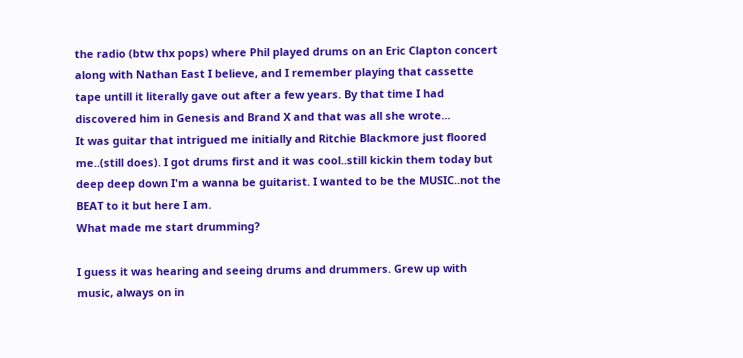the radio (btw thx pops) where Phil played drums on an Eric Clapton concert along with Nathan East I believe, and I remember playing that cassette tape untill it literally gave out after a few years. By that time I had discovered him in Genesis and Brand X and that was all she wrote...
It was guitar that intrigued me initially and Ritchie Blackmore just floored me..(still does). I got drums first and it was cool..still kickin them today but deep deep down I'm a wanna be guitarist. I wanted to be the MUSIC..not the BEAT to it but here I am.
What made me start drumming?

I guess it was hearing and seeing drums and drummers. Grew up with music, always on in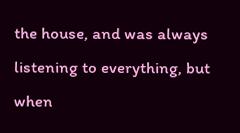the house, and was always listening to everything, but when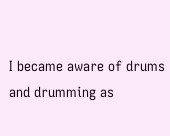I became aware of drums and drumming as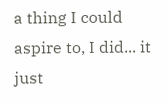a thing I could aspire to, I did... it just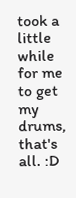took a little while for me to get my drums, that's all. :D